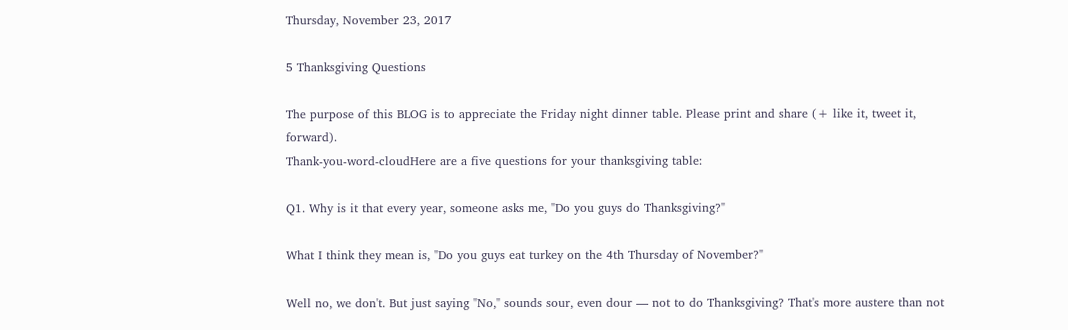Thursday, November 23, 2017

5 Thanksgiving Questions

The purpose of this BLOG is to appreciate the Friday night dinner table. Please print and share (+ like it, tweet it, forward).
Thank-you-word-cloudHere are a five questions for your thanksgiving table:

Q1. Why is it that every year, someone asks me, "Do you guys do Thanksgiving?"

What I think they mean is, "Do you guys eat turkey on the 4th Thursday of November?"

Well no, we don't. But just saying "No," sounds sour, even dour — not to do Thanksgiving? That's more austere than not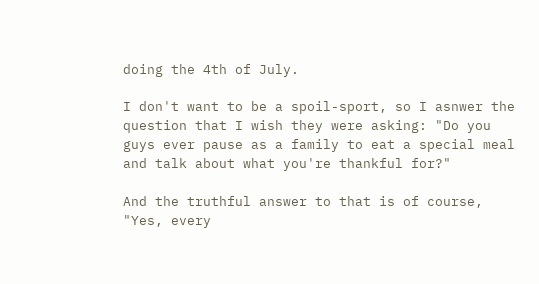doing the 4th of July.

I don't want to be a spoil-sport, so I asnwer the question that I wish they were asking: "Do you guys ever pause as a family to eat a special meal and talk about what you're thankful for?"

And the truthful answer to that is of course, "Yes, every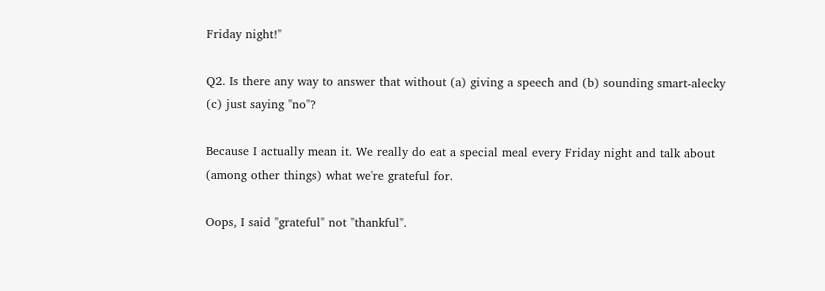Friday night!"

Q2. Is there any way to answer that without (a) giving a speech and (b) sounding smart-alecky (c) just saying "no"?

Because I actually mean it. We really do eat a special meal every Friday night and talk about (among other things) what we're grateful for.

Oops, I said "grateful" not "thankful".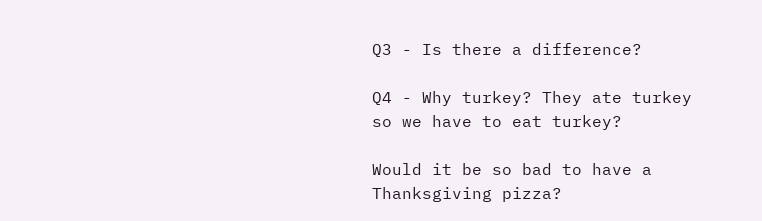Q3 - Is there a difference?

Q4 - Why turkey? They ate turkey so we have to eat turkey?

Would it be so bad to have a Thanksgiving pizza?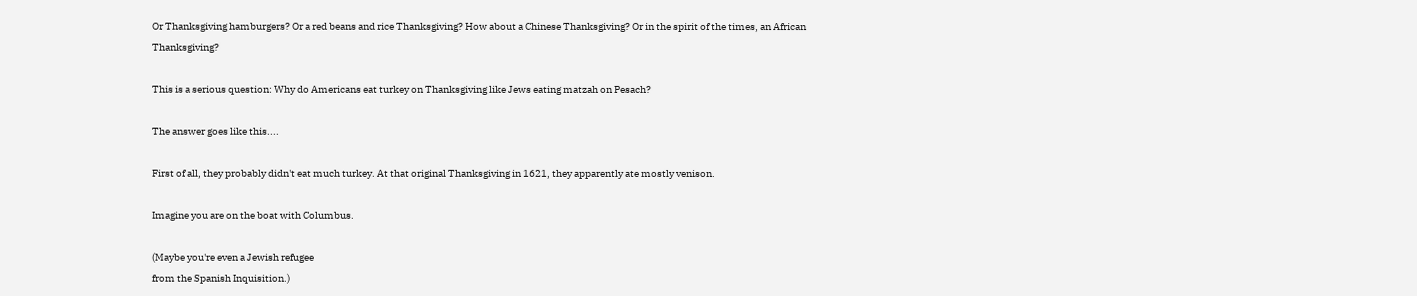Or Thanksgiving hamburgers? Or a red beans and rice Thanksgiving? How about a Chinese Thanksgiving? Or in the spirit of the times, an African Thanksgiving?

This is a serious question: Why do Americans eat turkey on Thanksgiving like Jews eating matzah on Pesach?

The answer goes like this....

First of all, they probably didn't eat much turkey. At that original Thanksgiving in 1621, they apparently ate mostly venison.

Imagine you are on the boat with Columbus.

(Maybe you're even a Jewish refugee
from the Spanish Inquisition.)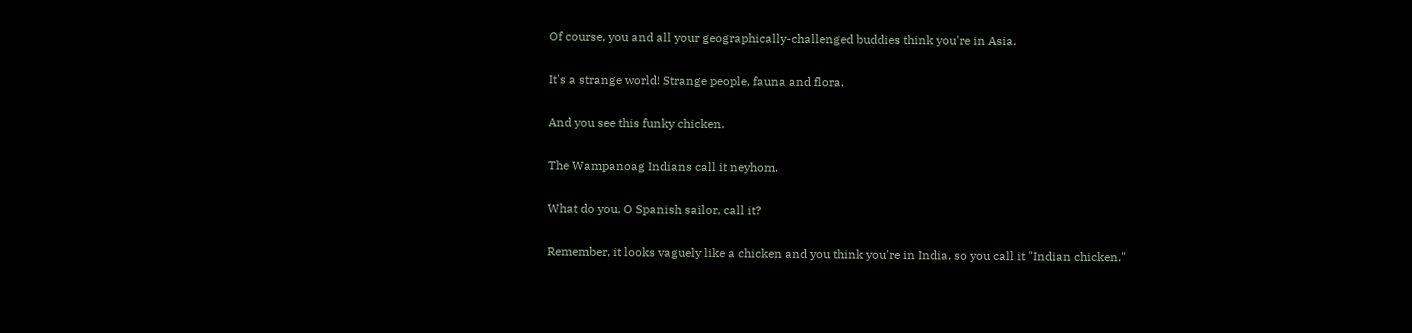Of course, you and all your geographically-challenged buddies think you're in Asia.

It's a strange world! Strange people, fauna and flora.

And you see this funky chicken.

The Wampanoag Indians call it neyhom.

What do you, O Spanish sailor, call it?

Remember, it looks vaguely like a chicken and you think you're in India, so you call it "Indian chicken."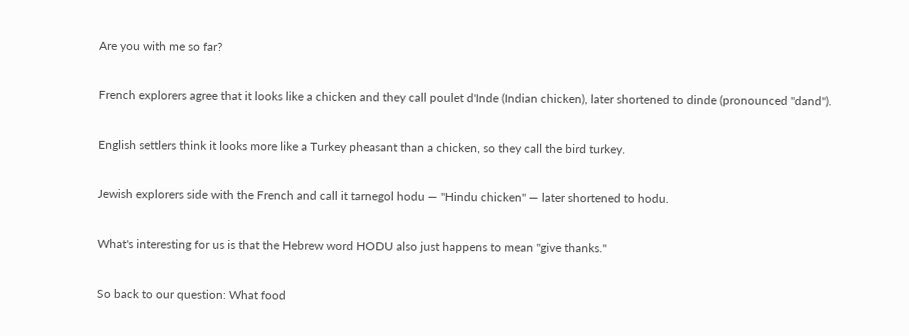Are you with me so far?

French explorers agree that it looks like a chicken and they call poulet d'Inde (Indian chicken), later shortened to dinde (pronounced "dand").

English settlers think it looks more like a Turkey pheasant than a chicken, so they call the bird turkey.

Jewish explorers side with the French and call it tarnegol hodu — "Hindu chicken" — later shortened to hodu.

What's interesting for us is that the Hebrew word HODU also just happens to mean "give thanks."

So back to our question: What food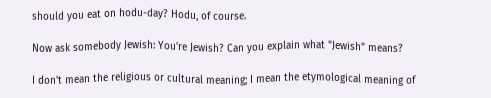should you eat on hodu-day? Hodu, of course.

Now ask somebody Jewish: You're Jewish? Can you explain what "Jewish" means?

I don't mean the religious or cultural meaning; I mean the etymological meaning of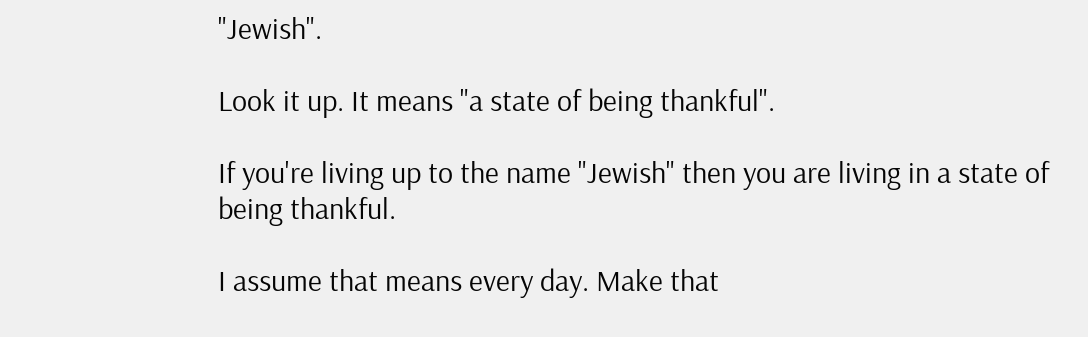"Jewish".

Look it up. It means "a state of being thankful".

If you're living up to the name "Jewish" then you are living in a state of being thankful.

I assume that means every day. Make that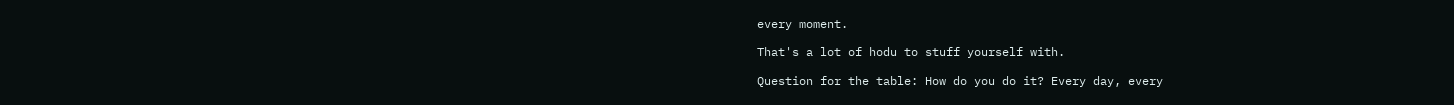every moment.

That's a lot of hodu to stuff yourself with.

Question for the table: How do you do it? Every day, every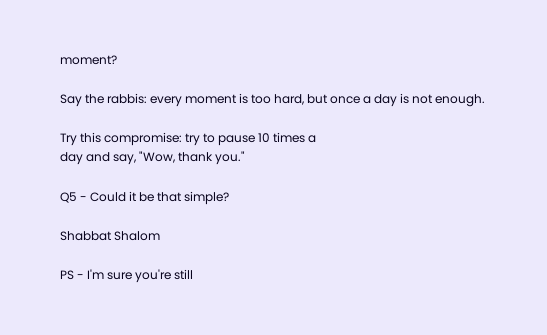moment?

Say the rabbis: every moment is too hard, but once a day is not enough.

Try this compromise: try to pause 10 times a
day and say, "Wow, thank you."

Q5 - Could it be that simple?

Shabbat Shalom

PS - I'm sure you're still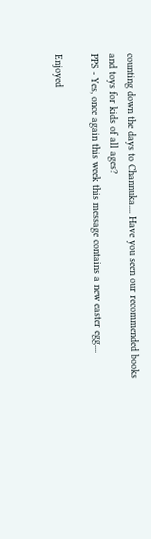counting down the days to Channuka.... Have you seen our recommended books and toys for kids of all ages?
PPS - Yes, once again this week this message contains a new easter egg....

Enjoyed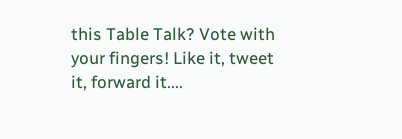this Table Talk? Vote with your fingers! Like it, tweet it, forward it....